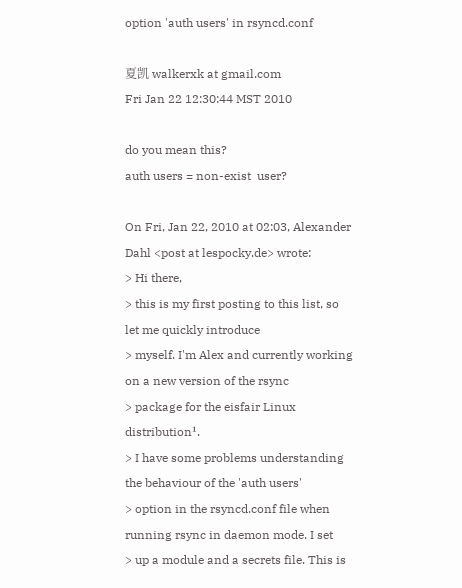option 'auth users' in rsyncd.conf

夏凯 walkerxk at gmail.com
Fri Jan 22 12:30:44 MST 2010

do you mean this?
auth users = non-exist  user?

On Fri, Jan 22, 2010 at 02:03, Alexander Dahl <post at lespocky.de> wrote:
> Hi there,
> this is my first posting to this list, so let me quickly introduce
> myself. I'm Alex and currently working on a new version of the rsync
> package for the eisfair Linux distribution¹.
> I have some problems understanding the behaviour of the 'auth users'
> option in the rsyncd.conf file when running rsync in daemon mode. I set
> up a module and a secrets file. This is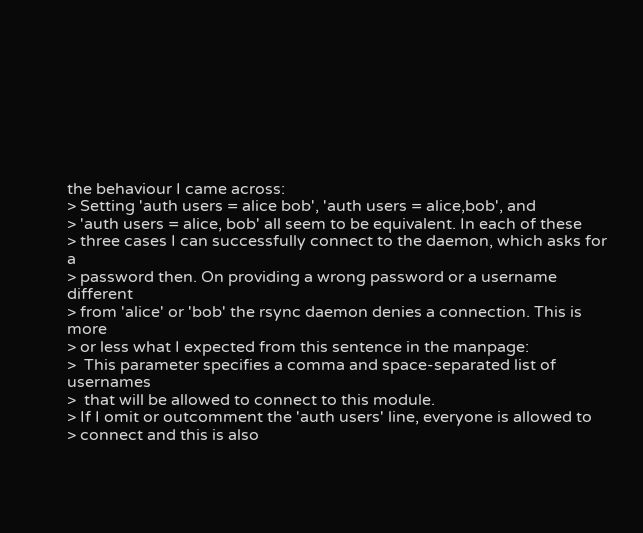the behaviour I came across:
> Setting 'auth users = alice bob', 'auth users = alice,bob', and
> 'auth users = alice, bob' all seem to be equivalent. In each of these
> three cases I can successfully connect to the daemon, which asks for a
> password then. On providing a wrong password or a username different
> from 'alice' or 'bob' the rsync daemon denies a connection. This is more
> or less what I expected from this sentence in the manpage:
>  This parameter specifies a comma and space-separated list of usernames
>  that will be allowed to connect to this module.
> If I omit or outcomment the 'auth users' line, everyone is allowed to
> connect and this is also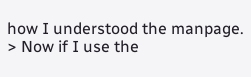how I understood the manpage.
> Now if I use the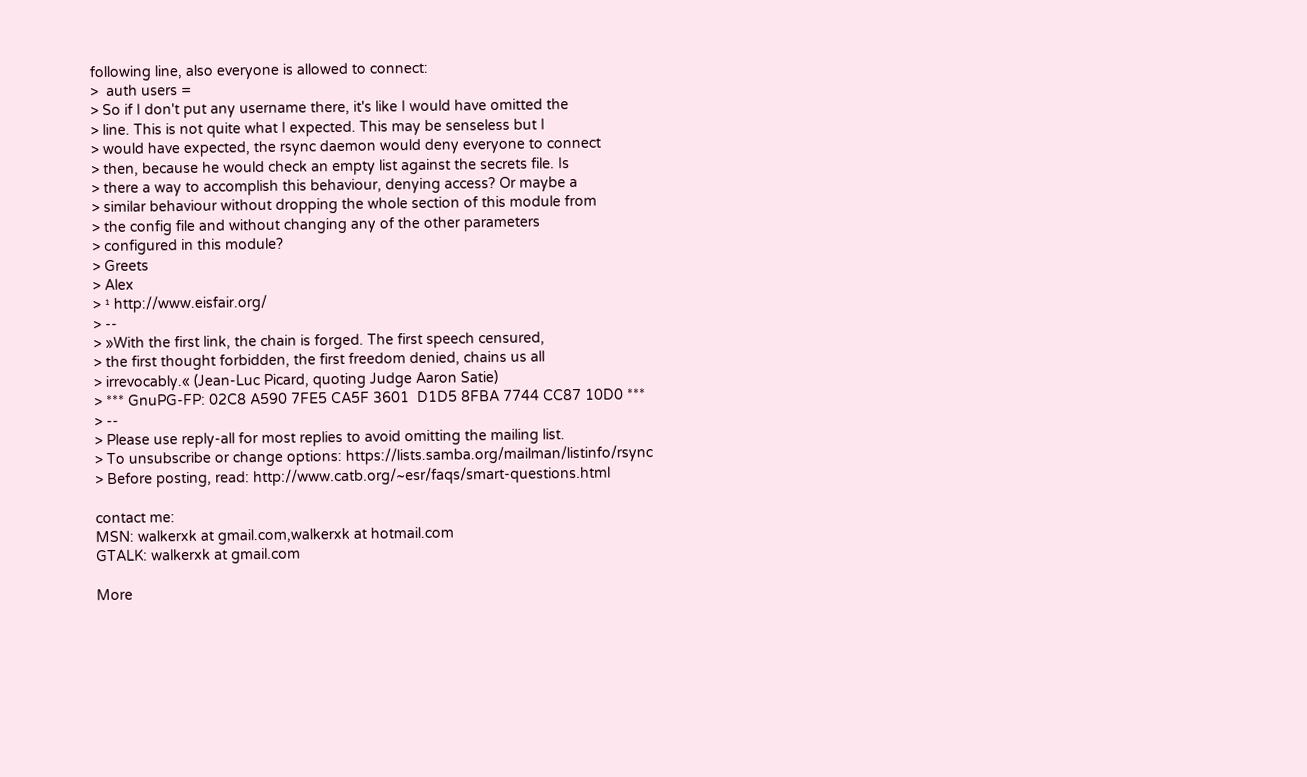following line, also everyone is allowed to connect:
>  auth users =
> So if I don't put any username there, it's like I would have omitted the
> line. This is not quite what I expected. This may be senseless but I
> would have expected, the rsync daemon would deny everyone to connect
> then, because he would check an empty list against the secrets file. Is
> there a way to accomplish this behaviour, denying access? Or maybe a
> similar behaviour without dropping the whole section of this module from
> the config file and without changing any of the other parameters
> configured in this module?
> Greets
> Alex
> ¹ http://www.eisfair.org/
> --
> »With the first link, the chain is forged. The first speech censured,
> the first thought forbidden, the first freedom denied, chains us all
> irrevocably.« (Jean-Luc Picard, quoting Judge Aaron Satie)
> *** GnuPG-FP: 02C8 A590 7FE5 CA5F 3601  D1D5 8FBA 7744 CC87 10D0 ***
> --
> Please use reply-all for most replies to avoid omitting the mailing list.
> To unsubscribe or change options: https://lists.samba.org/mailman/listinfo/rsync
> Before posting, read: http://www.catb.org/~esr/faqs/smart-questions.html

contact me:
MSN: walkerxk at gmail.com,walkerxk at hotmail.com
GTALK: walkerxk at gmail.com

More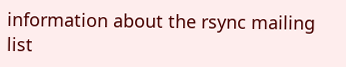information about the rsync mailing list